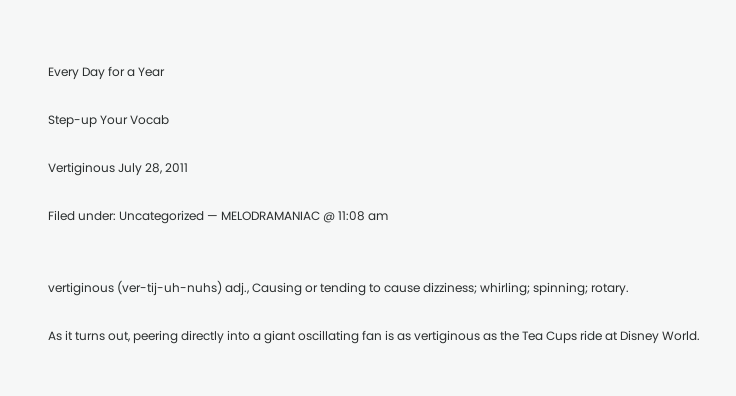Every Day for a Year

Step-up Your Vocab

Vertiginous July 28, 2011

Filed under: Uncategorized — MELODRAMANIAC @ 11:08 am


vertiginous (ver-tij-uh-nuhs) adj., Causing or tending to cause dizziness; whirling; spinning; rotary.

As it turns out, peering directly into a giant oscillating fan is as vertiginous as the Tea Cups ride at Disney World.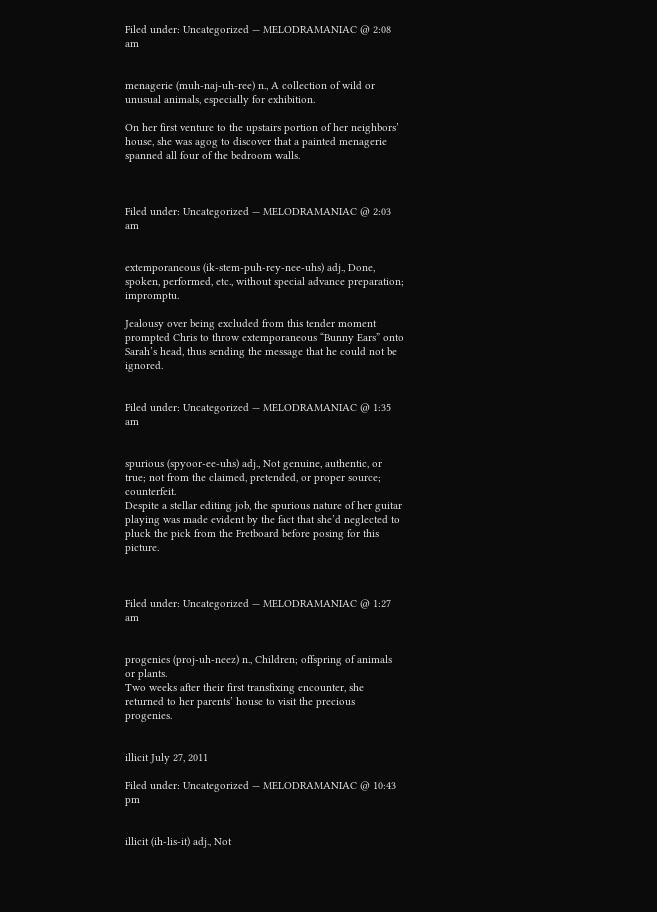Filed under: Uncategorized — MELODRAMANIAC @ 2:08 am


menagerie (muh-naj-uh-ree) n., A collection of wild or unusual animals, especially for exhibition.

On her first venture to the upstairs portion of her neighbors’ house, she was agog to discover that a painted menagerie spanned all four of the bedroom walls.



Filed under: Uncategorized — MELODRAMANIAC @ 2:03 am


extemporaneous (ik-stem-puh-rey-nee-uhs) adj., Done, spoken, performed, etc., without special advance preparation; impromptu.

Jealousy over being excluded from this tender moment prompted Chris to throw extemporaneous “Bunny Ears” onto Sarah’s head, thus sending the message that he could not be ignored.


Filed under: Uncategorized — MELODRAMANIAC @ 1:35 am


spurious (spyoor-ee-uhs) adj., Not genuine, authentic, or true; not from the claimed, pretended, or proper source; counterfeit.
Despite a stellar editing job, the spurious nature of her guitar playing was made evident by the fact that she’d neglected to pluck the pick from the Fretboard before posing for this picture.



Filed under: Uncategorized — MELODRAMANIAC @ 1:27 am


progenies (proj-uh-neez) n., Children; offspring of animals or plants.
Two weeks after their first transfixing encounter, she returned to her parents’ house to visit the precious progenies.


illicit July 27, 2011

Filed under: Uncategorized — MELODRAMANIAC @ 10:43 pm


illicit (ih-lis-it) adj., Not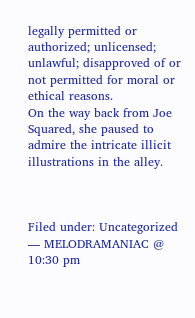legally permitted or authorized; unlicensed; unlawful; disapproved of or not permitted for moral or ethical reasons.
On the way back from Joe Squared, she paused to admire the intricate illicit illustrations in the alley.



Filed under: Uncategorized — MELODRAMANIAC @ 10:30 pm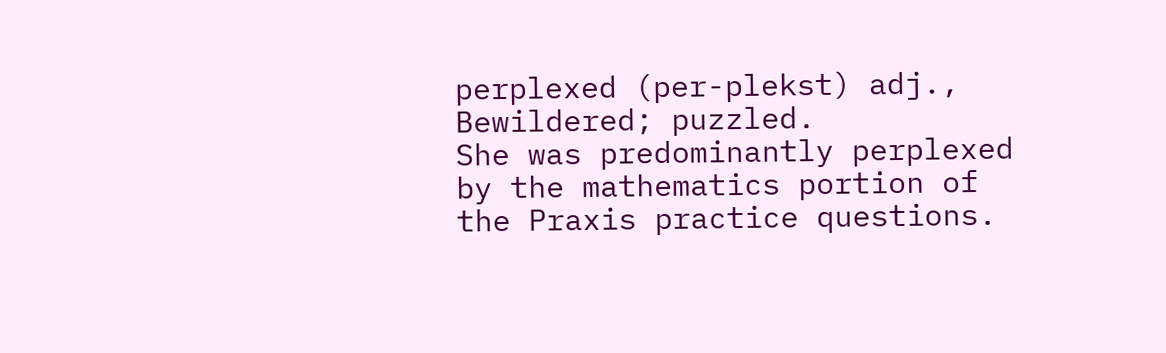perplexed (per-plekst) adj., Bewildered; puzzled.
She was predominantly perplexed by the mathematics portion of the Praxis practice questions.